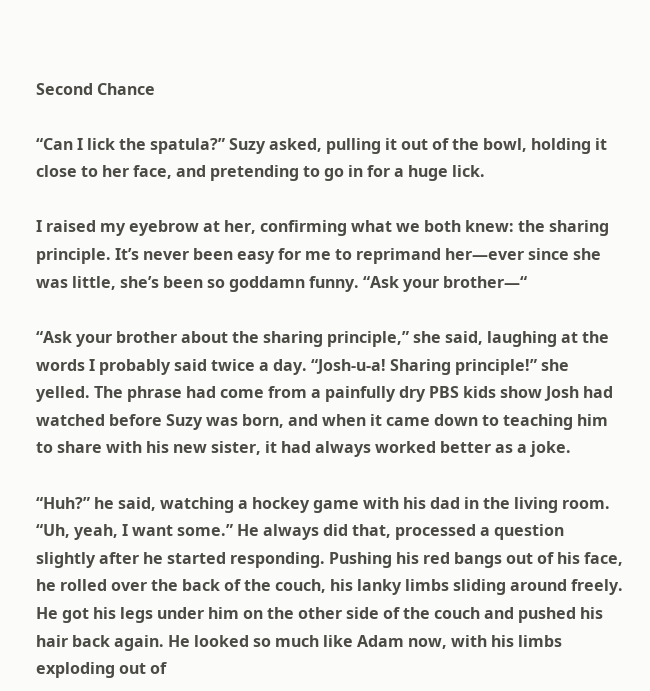Second Chance

“Can I lick the spatula?” Suzy asked, pulling it out of the bowl, holding it close to her face, and pretending to go in for a huge lick.

I raised my eyebrow at her, confirming what we both knew: the sharing principle. It’s never been easy for me to reprimand her—ever since she was little, she’s been so goddamn funny. “Ask your brother—“

“Ask your brother about the sharing principle,” she said, laughing at the words I probably said twice a day. “Josh-u-a! Sharing principle!” she yelled. The phrase had come from a painfully dry PBS kids show Josh had watched before Suzy was born, and when it came down to teaching him to share with his new sister, it had always worked better as a joke.

“Huh?” he said, watching a hockey game with his dad in the living room. “Uh, yeah, I want some.” He always did that, processed a question slightly after he started responding. Pushing his red bangs out of his face, he rolled over the back of the couch, his lanky limbs sliding around freely. He got his legs under him on the other side of the couch and pushed his hair back again. He looked so much like Adam now, with his limbs exploding out of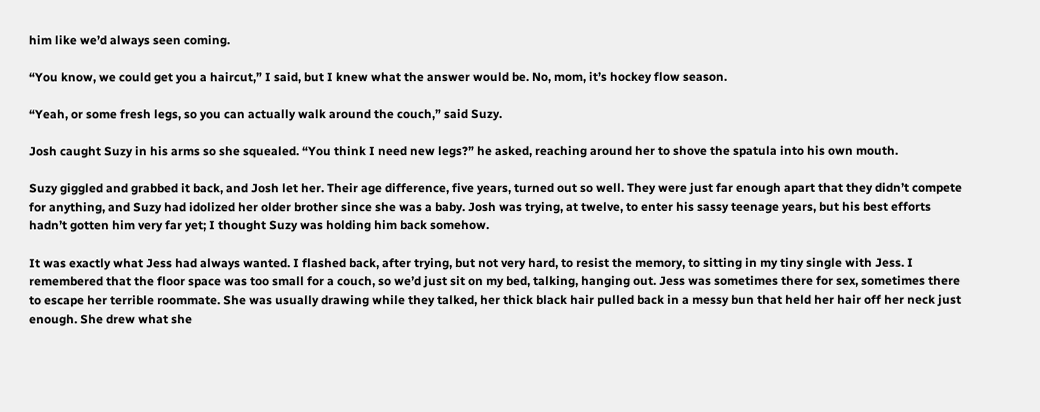him like we’d always seen coming.

“You know, we could get you a haircut,” I said, but I knew what the answer would be. No, mom, it’s hockey flow season.

“Yeah, or some fresh legs, so you can actually walk around the couch,” said Suzy.

Josh caught Suzy in his arms so she squealed. “You think I need new legs?” he asked, reaching around her to shove the spatula into his own mouth.

Suzy giggled and grabbed it back, and Josh let her. Their age difference, five years, turned out so well. They were just far enough apart that they didn’t compete for anything, and Suzy had idolized her older brother since she was a baby. Josh was trying, at twelve, to enter his sassy teenage years, but his best efforts hadn’t gotten him very far yet; I thought Suzy was holding him back somehow.

It was exactly what Jess had always wanted. I flashed back, after trying, but not very hard, to resist the memory, to sitting in my tiny single with Jess. I remembered that the floor space was too small for a couch, so we’d just sit on my bed, talking, hanging out. Jess was sometimes there for sex, sometimes there to escape her terrible roommate. She was usually drawing while they talked, her thick black hair pulled back in a messy bun that held her hair off her neck just enough. She drew what she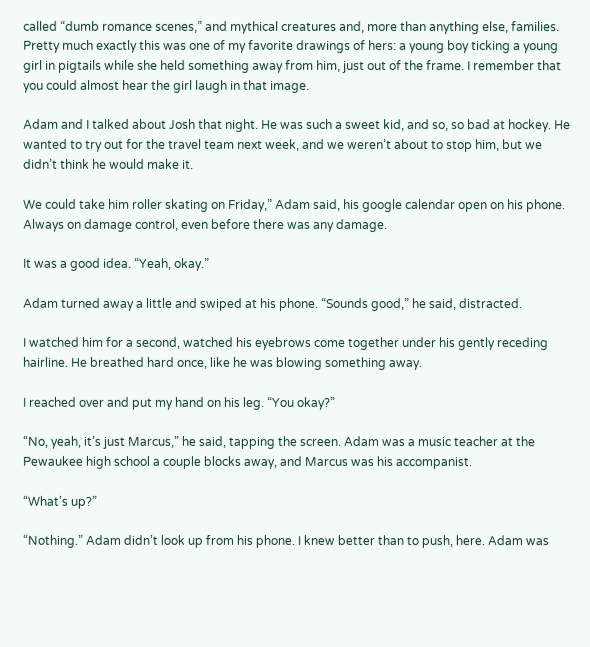called “dumb romance scenes,” and mythical creatures and, more than anything else, families. Pretty much exactly this was one of my favorite drawings of hers: a young boy ticking a young girl in pigtails while she held something away from him, just out of the frame. I remember that you could almost hear the girl laugh in that image.

Adam and I talked about Josh that night. He was such a sweet kid, and so, so bad at hockey. He wanted to try out for the travel team next week, and we weren’t about to stop him, but we didn’t think he would make it.

We could take him roller skating on Friday,” Adam said, his google calendar open on his phone. Always on damage control, even before there was any damage.

It was a good idea. “Yeah, okay.”

Adam turned away a little and swiped at his phone. “Sounds good,” he said, distracted.

I watched him for a second, watched his eyebrows come together under his gently receding hairline. He breathed hard once, like he was blowing something away.

I reached over and put my hand on his leg. “You okay?”

“No, yeah, it’s just Marcus,” he said, tapping the screen. Adam was a music teacher at the Pewaukee high school a couple blocks away, and Marcus was his accompanist.

“What’s up?”

“Nothing.” Adam didn’t look up from his phone. I knew better than to push, here. Adam was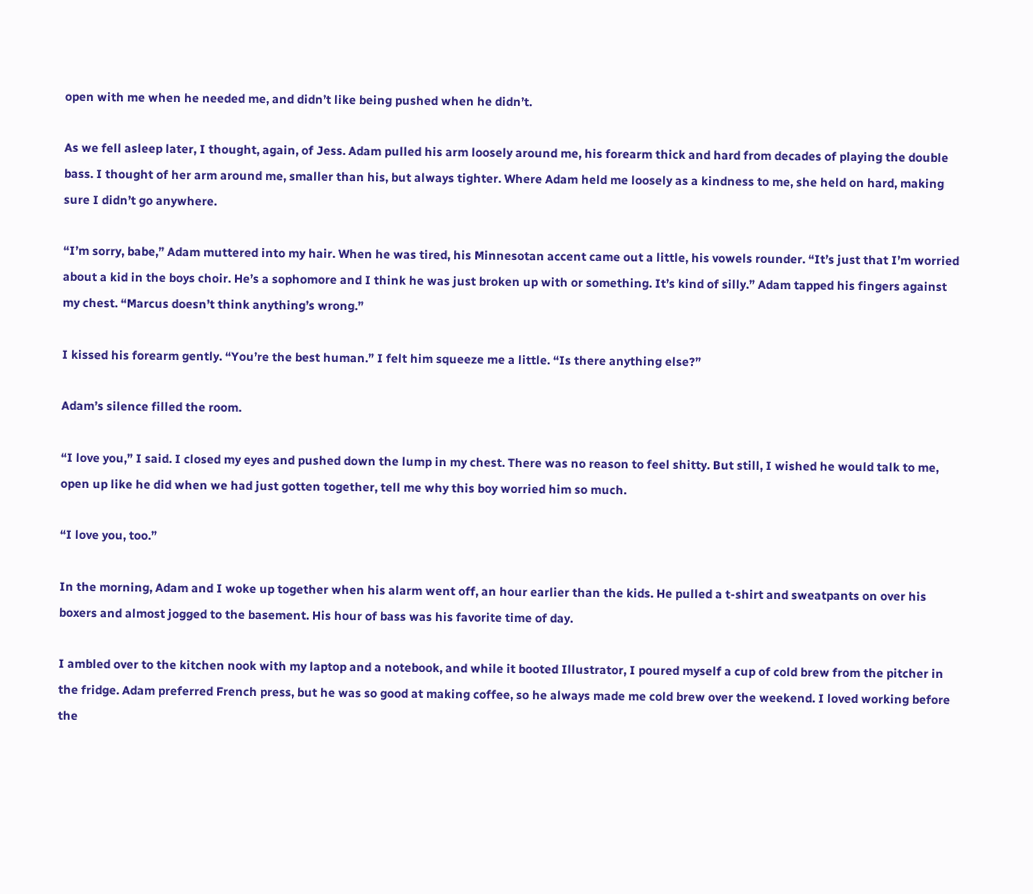open with me when he needed me, and didn’t like being pushed when he didn’t.

As we fell asleep later, I thought, again, of Jess. Adam pulled his arm loosely around me, his forearm thick and hard from decades of playing the double bass. I thought of her arm around me, smaller than his, but always tighter. Where Adam held me loosely as a kindness to me, she held on hard, making sure I didn’t go anywhere.

“I’m sorry, babe,” Adam muttered into my hair. When he was tired, his Minnesotan accent came out a little, his vowels rounder. “It’s just that I’m worried about a kid in the boys choir. He’s a sophomore and I think he was just broken up with or something. It’s kind of silly.” Adam tapped his fingers against my chest. “Marcus doesn’t think anything’s wrong.”

I kissed his forearm gently. “You’re the best human.” I felt him squeeze me a little. “Is there anything else?”

Adam’s silence filled the room.

“I love you,” I said. I closed my eyes and pushed down the lump in my chest. There was no reason to feel shitty. But still, I wished he would talk to me, open up like he did when we had just gotten together, tell me why this boy worried him so much.

“I love you, too.”

In the morning, Adam and I woke up together when his alarm went off, an hour earlier than the kids. He pulled a t-shirt and sweatpants on over his boxers and almost jogged to the basement. His hour of bass was his favorite time of day.

I ambled over to the kitchen nook with my laptop and a notebook, and while it booted Illustrator, I poured myself a cup of cold brew from the pitcher in the fridge. Adam preferred French press, but he was so good at making coffee, so he always made me cold brew over the weekend. I loved working before the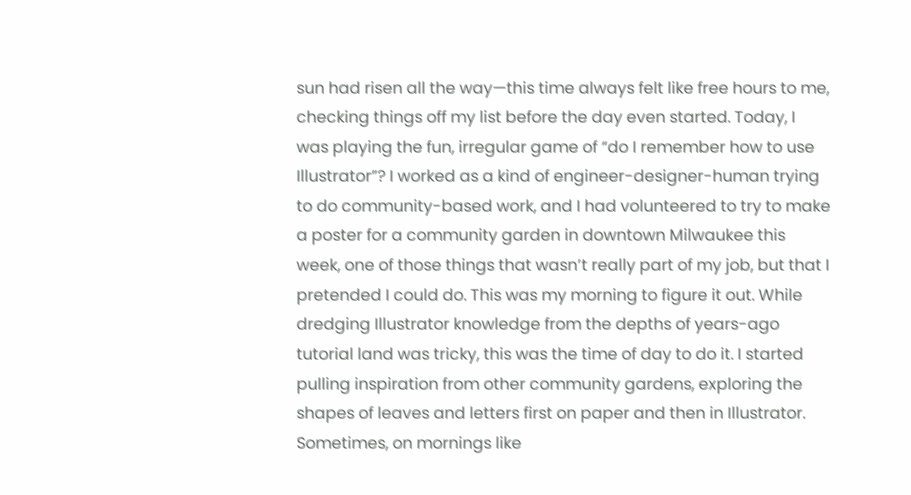sun had risen all the way—this time always felt like free hours to me, checking things off my list before the day even started. Today, I was playing the fun, irregular game of “do I remember how to use Illustrator”? I worked as a kind of engineer-designer-human trying to do community-based work, and I had volunteered to try to make a poster for a community garden in downtown Milwaukee this week, one of those things that wasn’t really part of my job, but that I pretended I could do. This was my morning to figure it out. While dredging Illustrator knowledge from the depths of years-ago tutorial land was tricky, this was the time of day to do it. I started pulling inspiration from other community gardens, exploring the shapes of leaves and letters first on paper and then in Illustrator. Sometimes, on mornings like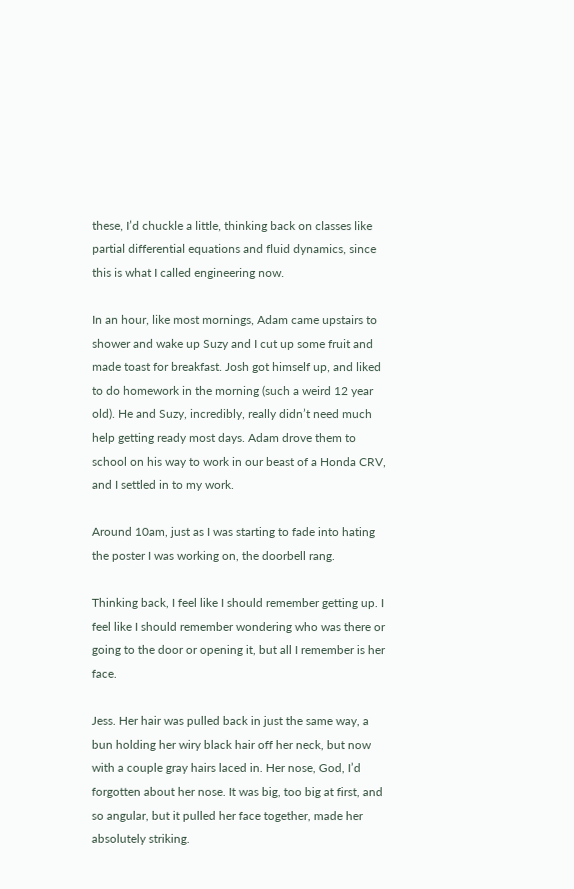these, I’d chuckle a little, thinking back on classes like partial differential equations and fluid dynamics, since this is what I called engineering now.

In an hour, like most mornings, Adam came upstairs to shower and wake up Suzy and I cut up some fruit and made toast for breakfast. Josh got himself up, and liked to do homework in the morning (such a weird 12 year old). He and Suzy, incredibly, really didn’t need much help getting ready most days. Adam drove them to school on his way to work in our beast of a Honda CRV, and I settled in to my work.

Around 10am, just as I was starting to fade into hating the poster I was working on, the doorbell rang.

Thinking back, I feel like I should remember getting up. I feel like I should remember wondering who was there or going to the door or opening it, but all I remember is her face.

Jess. Her hair was pulled back in just the same way, a bun holding her wiry black hair off her neck, but now with a couple gray hairs laced in. Her nose, God, I’d forgotten about her nose. It was big, too big at first, and so angular, but it pulled her face together, made her absolutely striking.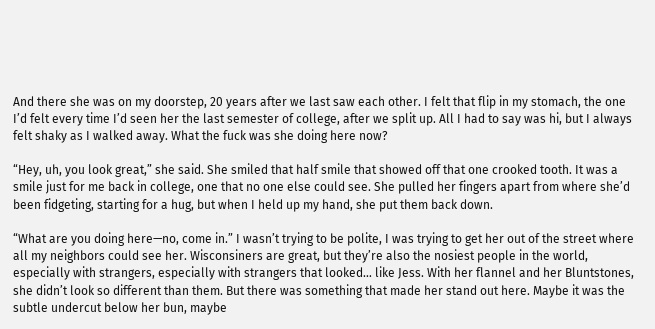And there she was on my doorstep, 20 years after we last saw each other. I felt that flip in my stomach, the one I’d felt every time I’d seen her the last semester of college, after we split up. All I had to say was hi, but I always felt shaky as I walked away. What the fuck was she doing here now?

“Hey, uh, you look great,” she said. She smiled that half smile that showed off that one crooked tooth. It was a smile just for me back in college, one that no one else could see. She pulled her fingers apart from where she’d been fidgeting, starting for a hug, but when I held up my hand, she put them back down.

“What are you doing here—no, come in.” I wasn’t trying to be polite, I was trying to get her out of the street where all my neighbors could see her. Wisconsiners are great, but they’re also the nosiest people in the world, especially with strangers, especially with strangers that looked… like Jess. With her flannel and her Bluntstones, she didn’t look so different than them. But there was something that made her stand out here. Maybe it was the subtle undercut below her bun, maybe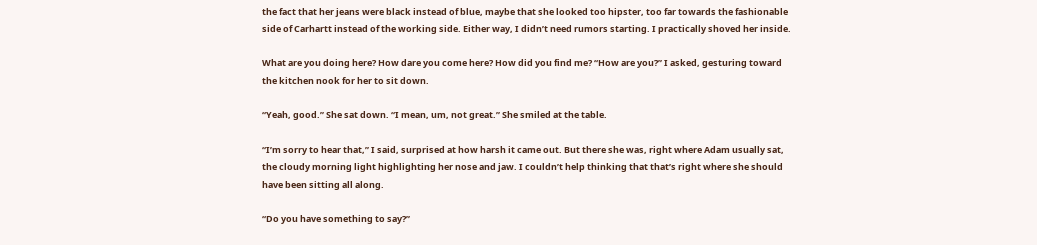the fact that her jeans were black instead of blue, maybe that she looked too hipster, too far towards the fashionable side of Carhartt instead of the working side. Either way, I didn’t need rumors starting. I practically shoved her inside.

What are you doing here? How dare you come here? How did you find me? “How are you?” I asked, gesturing toward the kitchen nook for her to sit down.

“Yeah, good.” She sat down. “I mean, um, not great.” She smiled at the table.

“I’m sorry to hear that,” I said, surprised at how harsh it came out. But there she was, right where Adam usually sat, the cloudy morning light highlighting her nose and jaw. I couldn’t help thinking that that’s right where she should have been sitting all along.

“Do you have something to say?”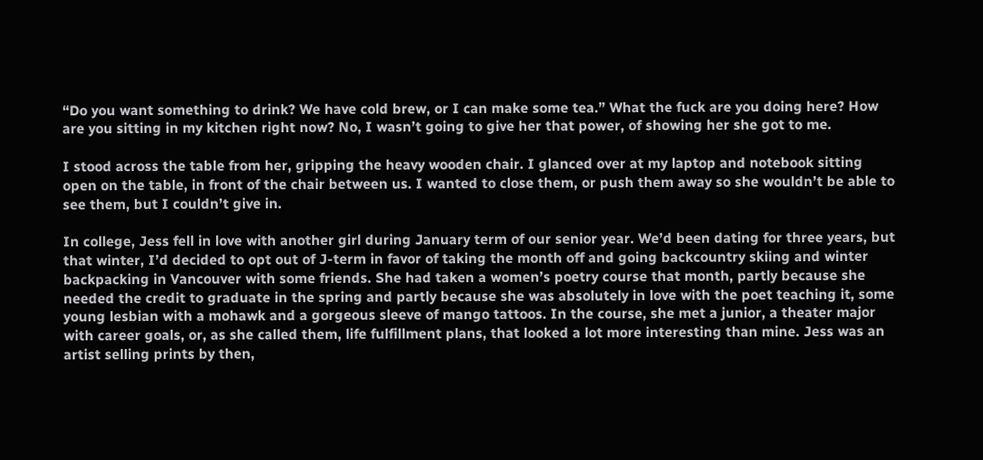“Do you want something to drink? We have cold brew, or I can make some tea.” What the fuck are you doing here? How are you sitting in my kitchen right now? No, I wasn’t going to give her that power, of showing her she got to me.

I stood across the table from her, gripping the heavy wooden chair. I glanced over at my laptop and notebook sitting open on the table, in front of the chair between us. I wanted to close them, or push them away so she wouldn’t be able to see them, but I couldn’t give in.

In college, Jess fell in love with another girl during January term of our senior year. We’d been dating for three years, but that winter, I’d decided to opt out of J-term in favor of taking the month off and going backcountry skiing and winter backpacking in Vancouver with some friends. She had taken a women’s poetry course that month, partly because she needed the credit to graduate in the spring and partly because she was absolutely in love with the poet teaching it, some young lesbian with a mohawk and a gorgeous sleeve of mango tattoos. In the course, she met a junior, a theater major with career goals, or, as she called them, life fulfillment plans, that looked a lot more interesting than mine. Jess was an artist selling prints by then,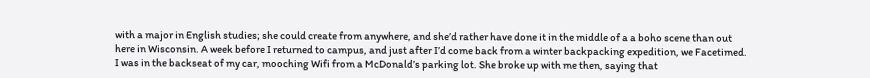with a major in English studies; she could create from anywhere, and she’d rather have done it in the middle of a a boho scene than out here in Wisconsin. A week before I returned to campus, and just after I’d come back from a winter backpacking expedition, we Facetimed. I was in the backseat of my car, mooching Wifi from a McDonald’s parking lot. She broke up with me then, saying that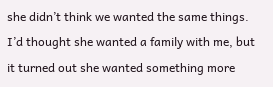she didn’t think we wanted the same things. I’d thought she wanted a family with me, but it turned out she wanted something more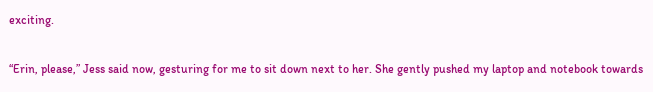exciting.

“Erin, please,” Jess said now, gesturing for me to sit down next to her. She gently pushed my laptop and notebook towards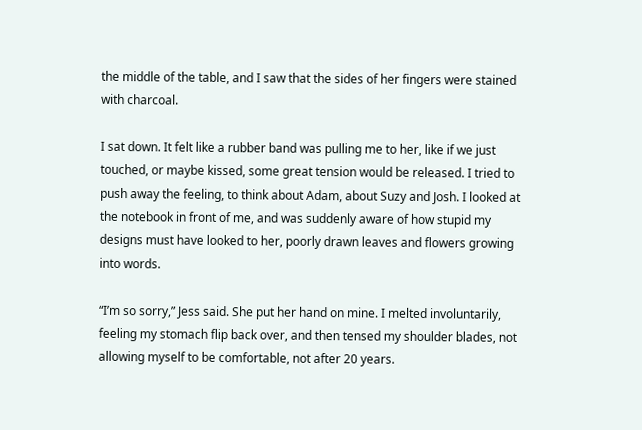the middle of the table, and I saw that the sides of her fingers were stained with charcoal.

I sat down. It felt like a rubber band was pulling me to her, like if we just touched, or maybe kissed, some great tension would be released. I tried to push away the feeling, to think about Adam, about Suzy and Josh. I looked at the notebook in front of me, and was suddenly aware of how stupid my designs must have looked to her, poorly drawn leaves and flowers growing into words.

“I’m so sorry,” Jess said. She put her hand on mine. I melted involuntarily, feeling my stomach flip back over, and then tensed my shoulder blades, not allowing myself to be comfortable, not after 20 years.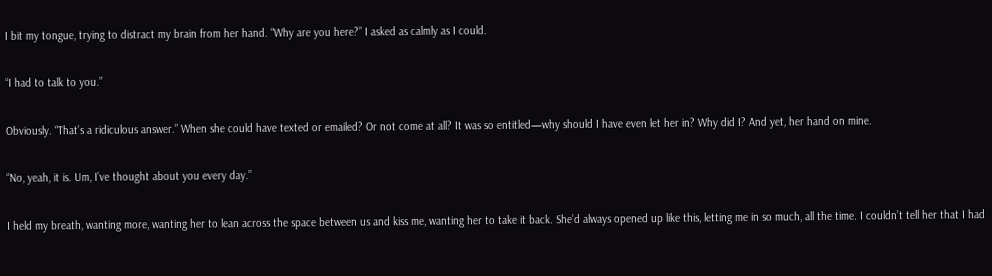I bit my tongue, trying to distract my brain from her hand. “Why are you here?” I asked as calmly as I could.

“I had to talk to you.”

Obviously. “That’s a ridiculous answer.” When she could have texted or emailed? Or not come at all? It was so entitled—why should I have even let her in? Why did I? And yet, her hand on mine.

“No, yeah, it is. Um, I’ve thought about you every day.”

I held my breath, wanting more, wanting her to lean across the space between us and kiss me, wanting her to take it back. She’d always opened up like this, letting me in so much, all the time. I couldn’t tell her that I had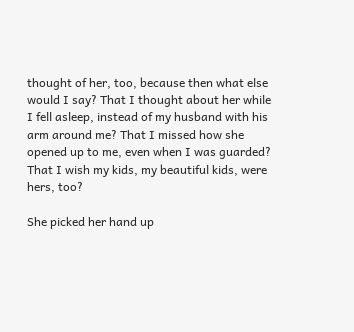thought of her, too, because then what else would I say? That I thought about her while I fell asleep, instead of my husband with his arm around me? That I missed how she opened up to me, even when I was guarded? That I wish my kids, my beautiful kids, were hers, too?

She picked her hand up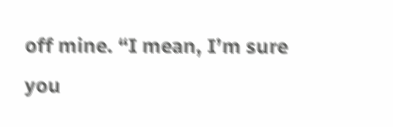off mine. “I mean, I’m sure you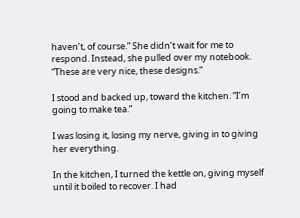haven’t, of course.” She didn’t wait for me to respond. Instead, she pulled over my notebook. “These are very nice, these designs.”

I stood and backed up, toward the kitchen. “I’m going to make tea.”

I was losing it, losing my nerve, giving in to giving her everything.

In the kitchen, I turned the kettle on, giving myself until it boiled to recover. I had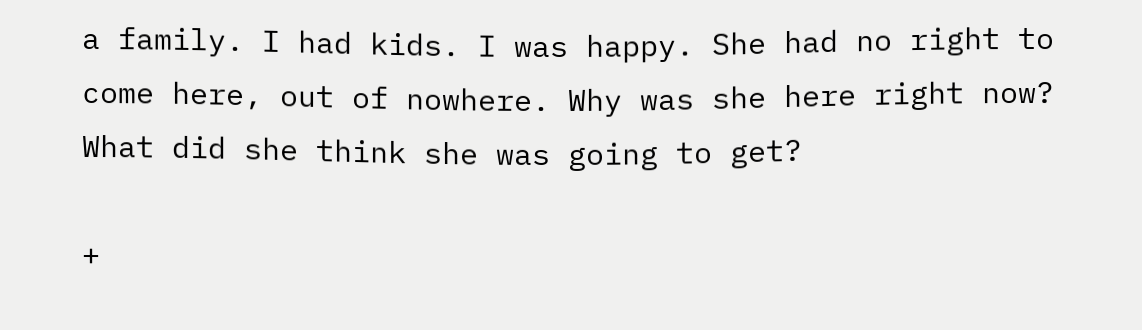a family. I had kids. I was happy. She had no right to come here, out of nowhere. Why was she here right now? What did she think she was going to get?

+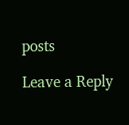posts

Leave a Reply